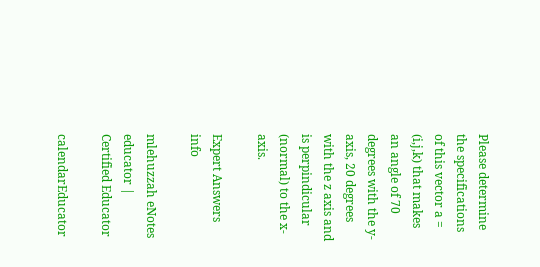Please determine the specifications of this vector a = (i,j,k) that makes an angle of 70 degrees with the y-axis, 20 degrees with the z axis and is perpindicular (normal) to the x-axis.

Expert Answers info

mlehuzzah eNotes educator | Certified Educator

calendarEducator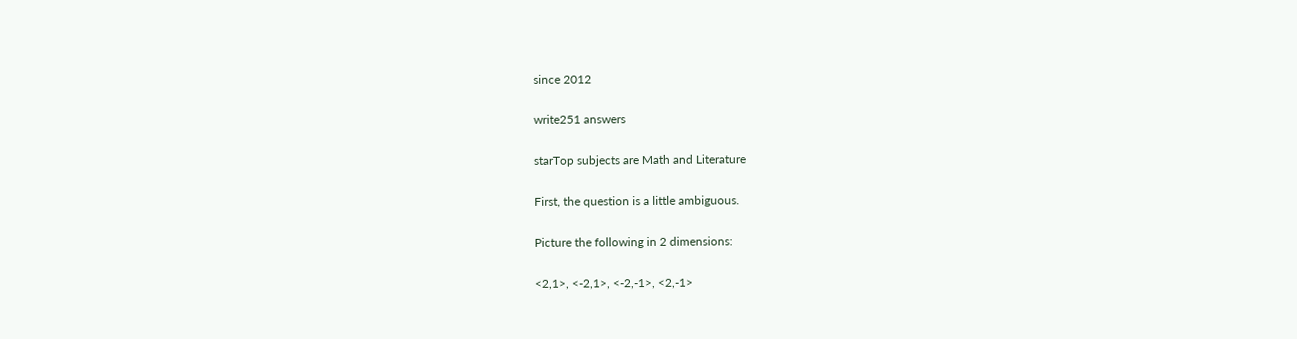since 2012

write251 answers

starTop subjects are Math and Literature

First, the question is a little ambiguous.

Picture the following in 2 dimensions:

<2,1>, <-2,1>, <-2,-1>, <2,-1>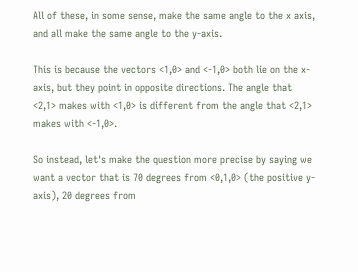All of these, in some sense, make the same angle to the x axis, and all make the same angle to the y-axis.

This is because the vectors <1,0> and <-1,0> both lie on the x-axis, but they point in opposite directions. The angle that <2,1> makes with <1,0> is different from the angle that <2,1> makes with <-1,0>.

So instead, let's make the question more precise by saying we want a vector that is 70 degrees from <0,1,0> (the positive y-axis), 20 degrees from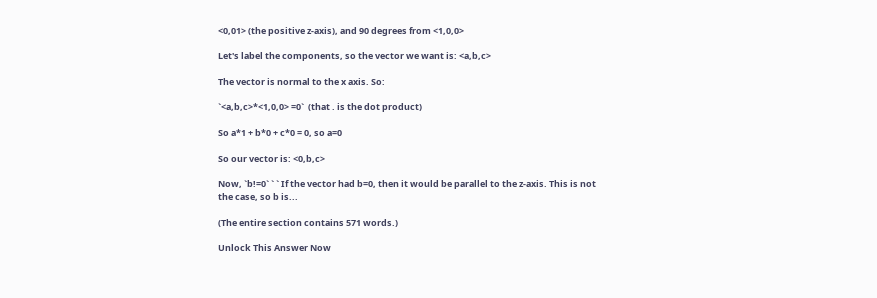<0,01> (the positive z-axis), and 90 degrees from <1,0,0>

Let's label the components, so the vector we want is: <a,b,c>

The vector is normal to the x axis. So:

`<a,b,c>*<1,0,0> =0`  (that . is the dot product)

So a*1 + b*0 + c*0 = 0, so a=0

So our vector is: <0,b,c>

Now, `b!=0` ` ` If the vector had b=0, then it would be parallel to the z-axis. This is not the case, so b is...

(The entire section contains 571 words.)

Unlock This Answer Now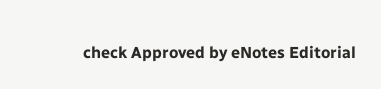check Approved by eNotes Editorial